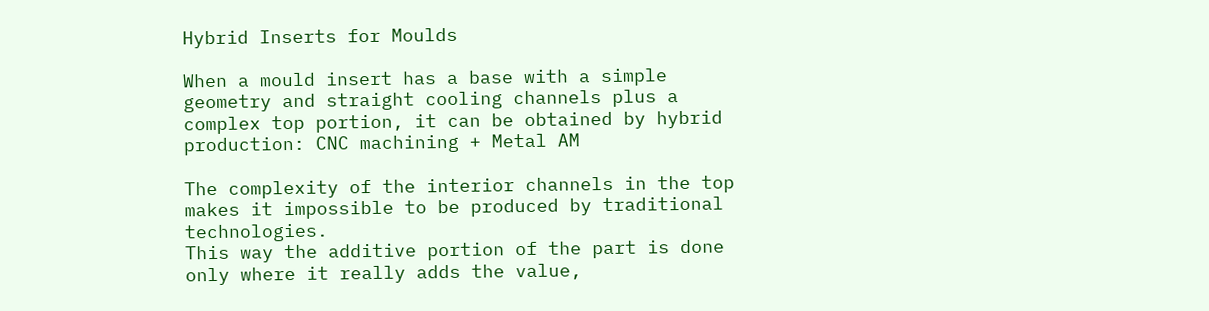Hybrid Inserts for Moulds

When a mould insert has a base with a simple geometry and straight cooling channels plus a complex top portion, it can be obtained by hybrid production: CNC machining + Metal AM

The complexity of the interior channels in the top makes it impossible to be produced by traditional technologies.
This way the additive portion of the part is done only where it really adds the value,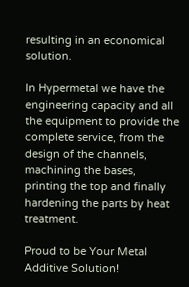resulting in an economical solution.

In Hypermetal we have the engineering capacity and all the equipment to provide the complete service, from the design of the channels, machining the bases, printing the top and finally hardening the parts by heat treatment.

Proud to be Your Metal Additive Solution!